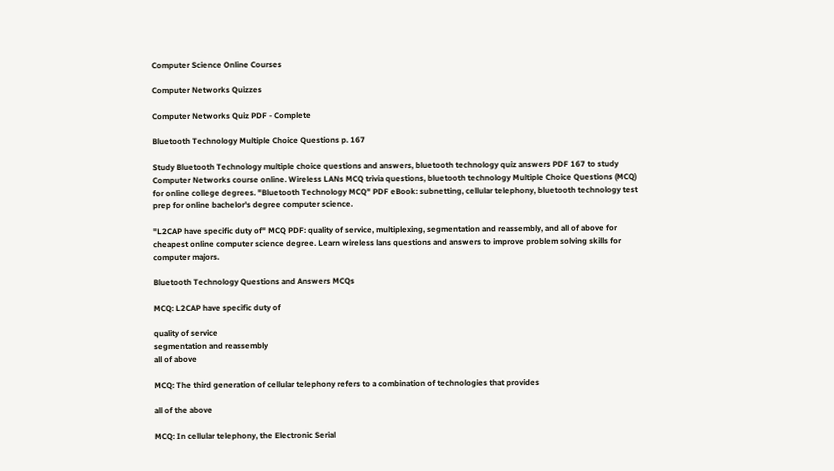Computer Science Online Courses

Computer Networks Quizzes

Computer Networks Quiz PDF - Complete

Bluetooth Technology Multiple Choice Questions p. 167

Study Bluetooth Technology multiple choice questions and answers, bluetooth technology quiz answers PDF 167 to study Computer Networks course online. Wireless LANs MCQ trivia questions, bluetooth technology Multiple Choice Questions (MCQ) for online college degrees. "Bluetooth Technology MCQ" PDF eBook: subnetting, cellular telephony, bluetooth technology test prep for online bachelor's degree computer science.

"L2CAP have specific duty of" MCQ PDF: quality of service, multiplexing, segmentation and reassembly, and all of above for cheapest online computer science degree. Learn wireless lans questions and answers to improve problem solving skills for computer majors.

Bluetooth Technology Questions and Answers MCQs

MCQ: L2CAP have specific duty of

quality of service
segmentation and reassembly
all of above

MCQ: The third generation of cellular telephony refers to a combination of technologies that provides

all of the above

MCQ: In cellular telephony, the Electronic Serial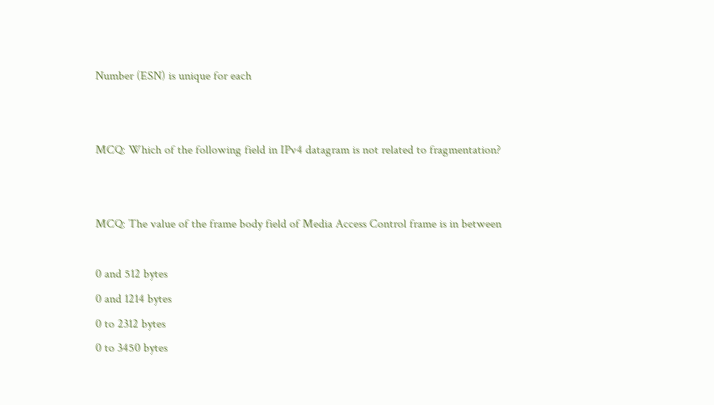Number (ESN) is unique for each


MCQ: Which of the following field in IPv4 datagram is not related to fragmentation?


MCQ: The value of the frame body field of Media Access Control frame is in between

0 and 512 bytes
0 and 1214 bytes
0 to 2312 bytes
0 to 3450 bytes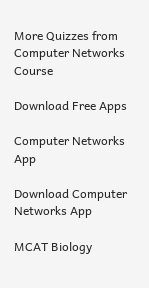More Quizzes from Computer Networks Course

Download Free Apps

Computer Networks App

Download Computer Networks App

MCAT Biology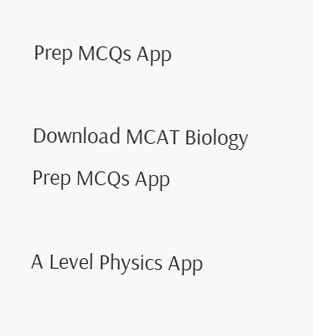Prep MCQs App

Download MCAT Biology Prep MCQs App

A Level Physics App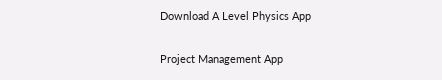Download A Level Physics App

Project Management App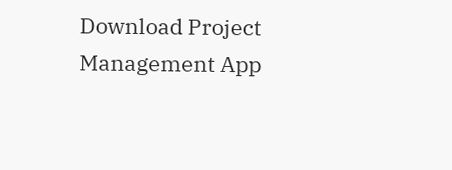Download Project Management App